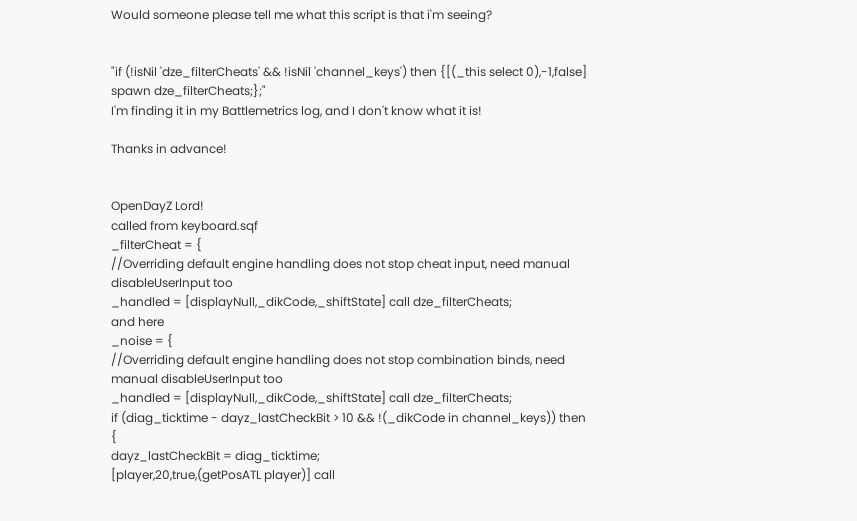Would someone please tell me what this script is that i'm seeing?


"if (!isNil 'dze_filterCheats' && !isNil 'channel_keys') then {[(_this select 0),-1,false] spawn dze_filterCheats;};"
I'm finding it in my Battlemetrics log, and I don't know what it is!

Thanks in advance!


OpenDayZ Lord!
called from keyboard.sqf
_filterCheat = {
//Overriding default engine handling does not stop cheat input, need manual disableUserInput too
_handled = [displayNull,_dikCode,_shiftState] call dze_filterCheats;
and here
_noise = {
//Overriding default engine handling does not stop combination binds, need manual disableUserInput too
_handled = [displayNull,_dikCode,_shiftState] call dze_filterCheats;
if (diag_ticktime - dayz_lastCheckBit > 10 && !(_dikCode in channel_keys)) then {
dayz_lastCheckBit = diag_ticktime;
[player,20,true,(getPosATL player)] call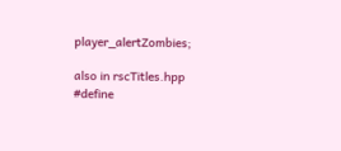player_alertZombies;

also in rscTitles.hpp
#define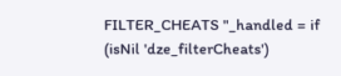FILTER_CHEATS "_handled = if (isNil 'dze_filterCheats')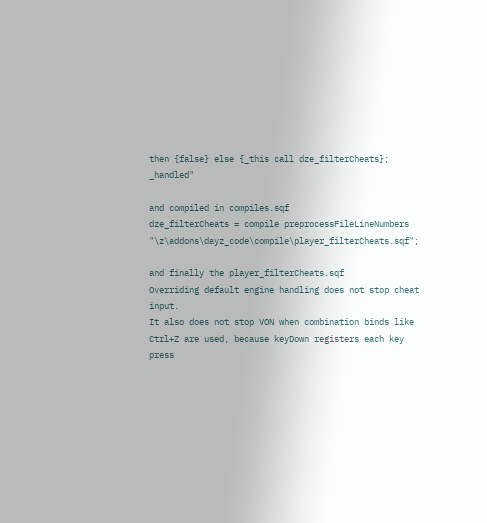then {false} else {_this call dze_filterCheats}; _handled"

and compiled in compiles.sqf
dze_filterCheats = compile preprocessFileLineNumbers "\z\addons\dayz_code\compile\player_filterCheats.sqf";

and finally the player_filterCheats.sqf
Overriding default engine handling does not stop cheat input.
It also does not stop VON when combination binds like Ctrl+Z are used, because keyDown registers each key press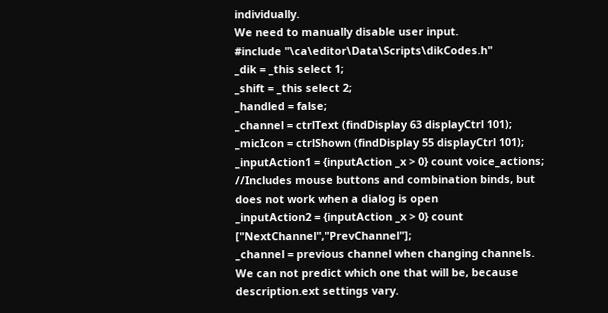individually.
We need to manually disable user input.
#include "\ca\editor\Data\Scripts\dikCodes.h"
_dik = _this select 1;
_shift = _this select 2;
_handled = false;
_channel = ctrlText (findDisplay 63 displayCtrl 101);
_micIcon = ctrlShown (findDisplay 55 displayCtrl 101);
_inputAction1 = {inputAction _x > 0} count voice_actions; //Includes mouse buttons and combination binds, but does not work when a dialog is open
_inputAction2 = {inputAction _x > 0} count ["NextChannel","PrevChannel"];
_channel = previous channel when changing channels.
We can not predict which one that will be, because description.ext settings vary.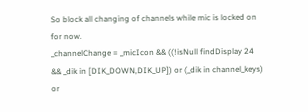So block all changing of channels while mic is locked on for now.
_channelChange = _micIcon && ((!isNull findDisplay 24 && _dik in [DIK_DOWN,DIK_UP]) or (_dik in channel_keys) or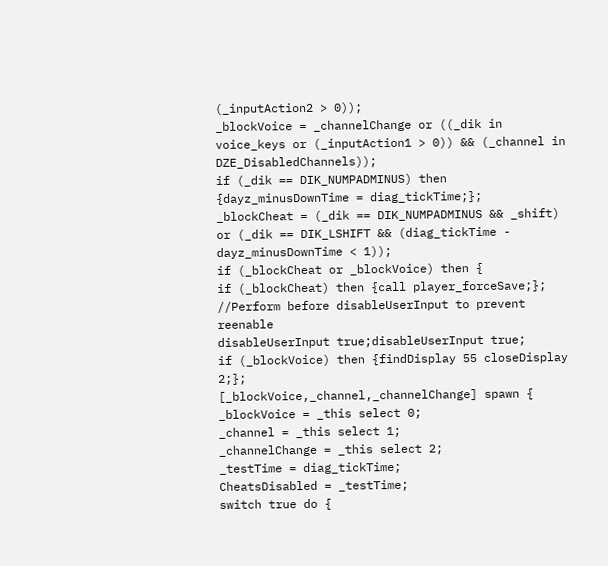(_inputAction2 > 0));
_blockVoice = _channelChange or ((_dik in voice_keys or (_inputAction1 > 0)) && (_channel in DZE_DisabledChannels));
if (_dik == DIK_NUMPADMINUS) then {dayz_minusDownTime = diag_tickTime;};
_blockCheat = (_dik == DIK_NUMPADMINUS && _shift) or (_dik == DIK_LSHIFT && (diag_tickTime - dayz_minusDownTime < 1));
if (_blockCheat or _blockVoice) then {
if (_blockCheat) then {call player_forceSave;}; //Perform before disableUserInput to prevent reenable
disableUserInput true;disableUserInput true;
if (_blockVoice) then {findDisplay 55 closeDisplay 2;};
[_blockVoice,_channel,_channelChange] spawn {
_blockVoice = _this select 0;
_channel = _this select 1;
_channelChange = _this select 2;
_testTime = diag_tickTime;
CheatsDisabled = _testTime;
switch true do {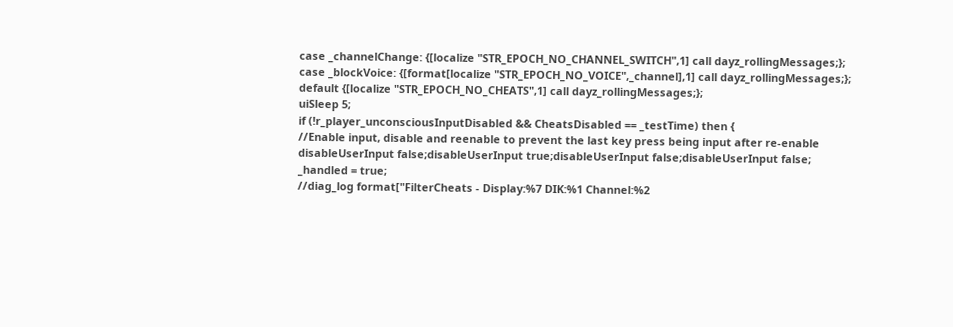case _channelChange: {[localize "STR_EPOCH_NO_CHANNEL_SWITCH",1] call dayz_rollingMessages;};
case _blockVoice: {[format[localize "STR_EPOCH_NO_VOICE",_channel],1] call dayz_rollingMessages;};
default {[localize "STR_EPOCH_NO_CHEATS",1] call dayz_rollingMessages;};
uiSleep 5;
if (!r_player_unconsciousInputDisabled && CheatsDisabled == _testTime) then {
//Enable input, disable and reenable to prevent the last key press being input after re-enable
disableUserInput false;disableUserInput true;disableUserInput false;disableUserInput false;
_handled = true;
//diag_log format["FilterCheats - Display:%7 DIK:%1 Channel:%2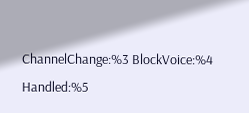ChannelChange:%3 BlockVoice:%4 Handled:%5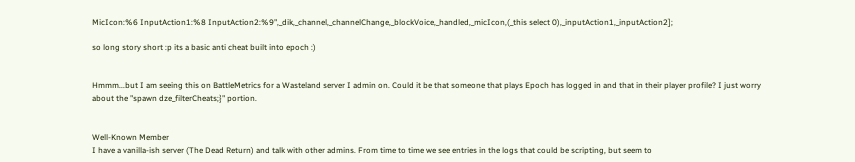MicIcon:%6 InputAction1:%8 InputAction2:%9",_dik,_channel,_channelChange,_blockVoice,_handled,_micIcon,(_this select 0),_inputAction1,_inputAction2];

so long story short :p its a basic anti cheat built into epoch :)


Hmmm...but I am seeing this on BattleMetrics for a Wasteland server I admin on. Could it be that someone that plays Epoch has logged in and that in their player profile? I just worry about the "spawn dze_filterCheats;}" portion.


Well-Known Member
I have a vanilla-ish server (The Dead Return) and talk with other admins. From time to time we see entries in the logs that could be scripting, but seem to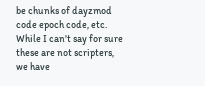be chunks of dayzmod code epoch code, etc. While I can't say for sure these are not scripters, we have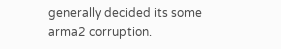generally decided its some arma2 corruption.